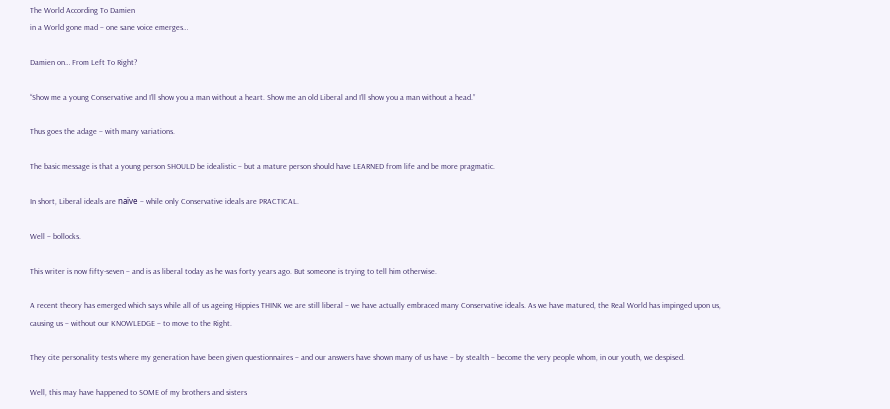The World According To Damien
in a World gone mad – one sane voice emerges…

Damien on… From Left To Right?

“Show me a young Conservative and I’ll show you a man without a heart. Show me an old Liberal and I’ll show you a man without a head.”

Thus goes the adage – with many variations.

The basic message is that a young person SHOULD be idealistic – but a mature person should have LEARNED from life and be more pragmatic.

In short, Liberal ideals are naïve – while only Conservative ideals are PRACTICAL.

Well – bollocks.

This writer is now fifty-seven – and is as liberal today as he was forty years ago. But someone is trying to tell him otherwise.

A recent theory has emerged which says while all of us ageing Hippies THINK we are still liberal – we have actually embraced many Conservative ideals. As we have matured, the Real World has impinged upon us, causing us – without our KNOWLEDGE – to move to the Right.

They cite personality tests where my generation have been given questionnaires – and our answers have shown many of us have – by stealth – become the very people whom, in our youth, we despised.

Well, this may have happened to SOME of my brothers and sisters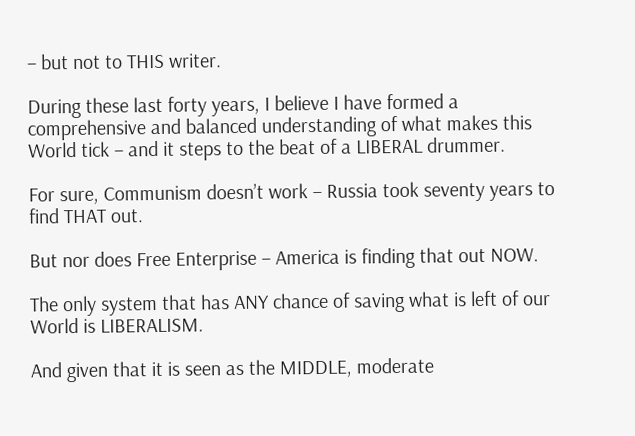– but not to THIS writer.

During these last forty years, I believe I have formed a comprehensive and balanced understanding of what makes this World tick – and it steps to the beat of a LIBERAL drummer.

For sure, Communism doesn’t work – Russia took seventy years to find THAT out.

But nor does Free Enterprise – America is finding that out NOW.

The only system that has ANY chance of saving what is left of our World is LIBERALISM.

And given that it is seen as the MIDDLE, moderate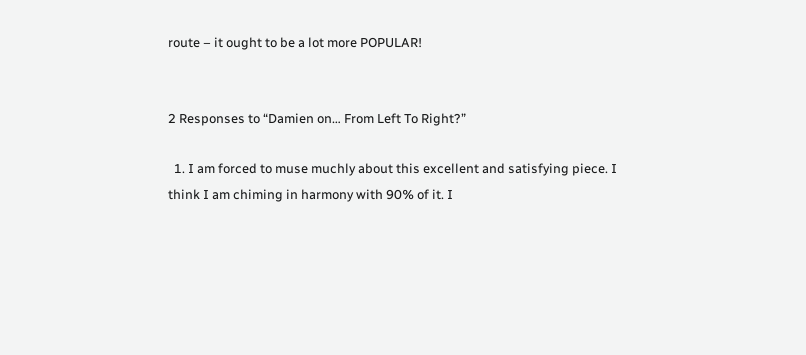route – it ought to be a lot more POPULAR!


2 Responses to “Damien on… From Left To Right?”

  1. I am forced to muse muchly about this excellent and satisfying piece. I think I am chiming in harmony with 90% of it. I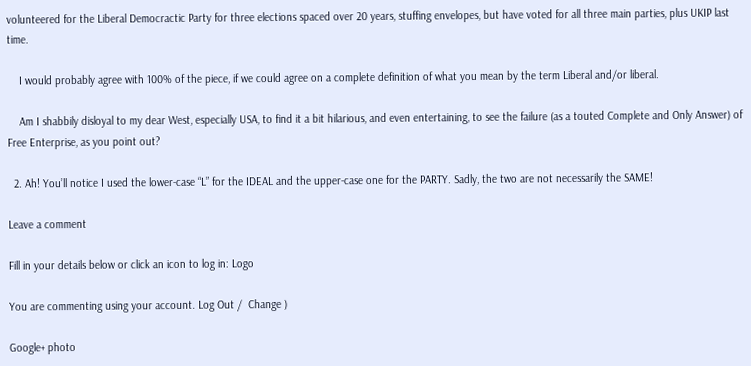volunteered for the Liberal Democractic Party for three elections spaced over 20 years, stuffing envelopes, but have voted for all three main parties, plus UKIP last time.

    I would probably agree with 100% of the piece, if we could agree on a complete definition of what you mean by the term Liberal and/or liberal.

    Am I shabbily disloyal to my dear West, especially USA, to find it a bit hilarious, and even entertaining, to see the failure (as a touted Complete and Only Answer) of Free Enterprise, as you point out?

  2. Ah! You’ll notice I used the lower-case “L” for the IDEAL and the upper-case one for the PARTY. Sadly, the two are not necessarily the SAME!

Leave a comment

Fill in your details below or click an icon to log in: Logo

You are commenting using your account. Log Out /  Change )

Google+ photo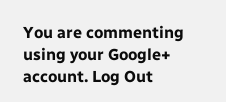You are commenting using your Google+ account. Log Out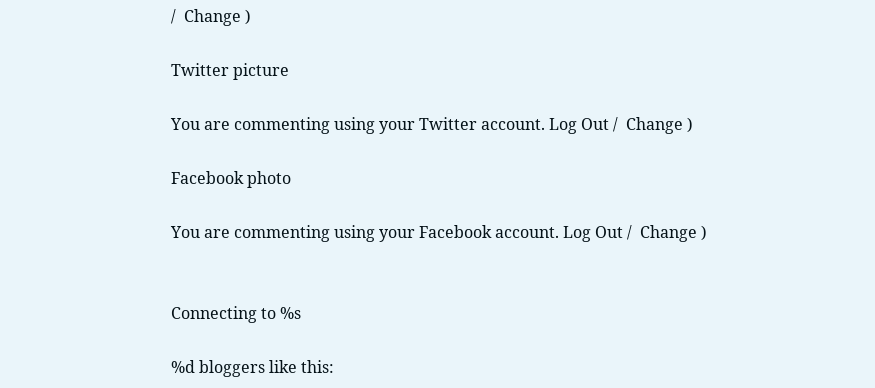/  Change )

Twitter picture

You are commenting using your Twitter account. Log Out /  Change )

Facebook photo

You are commenting using your Facebook account. Log Out /  Change )


Connecting to %s

%d bloggers like this: